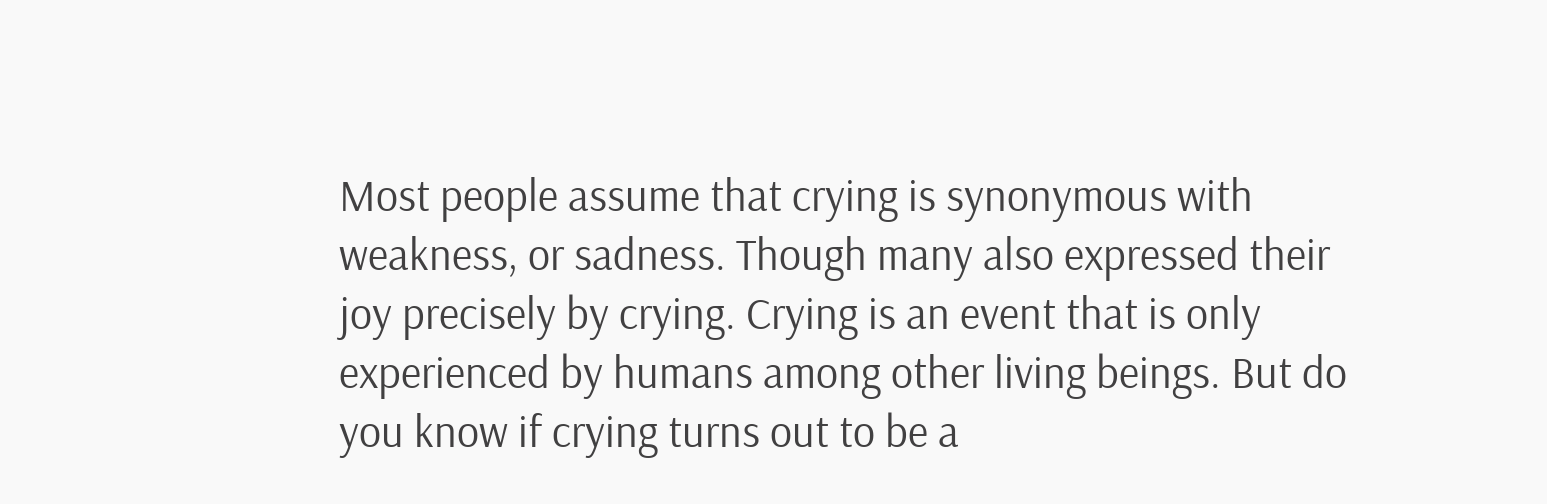Most people assume that crying is synonymous with weakness, or sadness. Though many also expressed their joy precisely by crying. Crying is an event that is only experienced by humans among other living beings. But do you know if crying turns out to be a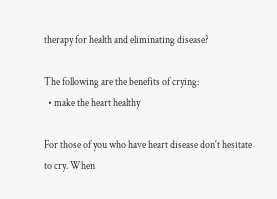therapy for health and eliminating disease?

The following are the benefits of crying:
  • make the heart healthy

For those of you who have heart disease don't hesitate to cry. When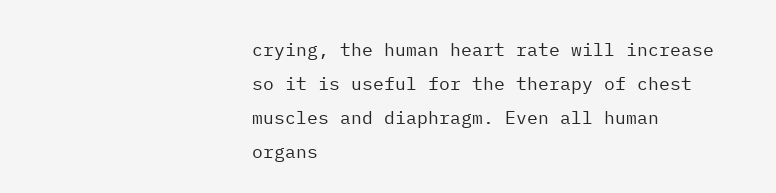crying, the human heart rate will increase so it is useful for the therapy of chest muscles and diaphragm. Even all human organs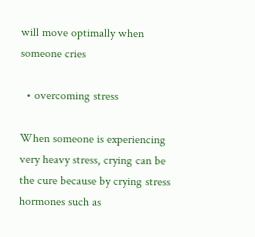will move optimally when someone cries

  • overcoming stress

When someone is experiencing very heavy stress, crying can be the cure because by crying stress hormones such as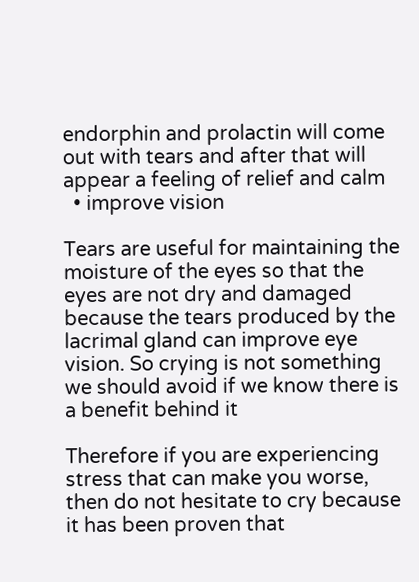endorphin and prolactin will come out with tears and after that will appear a feeling of relief and calm
  • improve vision

Tears are useful for maintaining the moisture of the eyes so that the eyes are not dry and damaged because the tears produced by the lacrimal gland can improve eye vision. So crying is not something we should avoid if we know there is a benefit behind it

Therefore if you are experiencing stress that can make you worse, then do not hesitate to cry because it has been proven that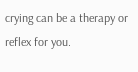crying can be a therapy or reflex for you.